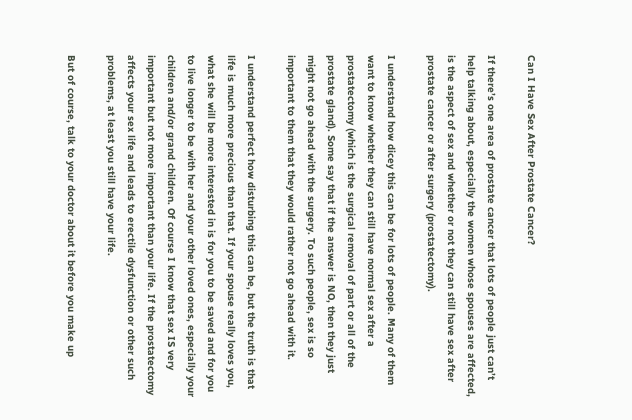Can I Have Sex After Prostate Cancer?

If there’s one area of prostate cancer that lots of people just can’t help talking about, especially the women whose spouses are affected, is the aspect of sex and whether or not they can still have sex after prostate cancer or after surgery (prostatectomy).

I understand how dicey this can be for lots of people. Many of them want to know whether they can still have normal sex after a prostatectomy (which is the surgical removal of part or all of the prostate gland). Some say that if the answer is NO, then they just might not go ahead with the surgery. To such people, sex is so important to them that they would rather not go ahead with it.

I understand perfect how disturbing this can be, but the truth is that life is much more precious than that. If your spouse really loves you, what she will be more interested in is for you to be saved and for you to live longer to be with her and your other loved ones, especially your children and/or grand children. Of course I know that sex IS very important but not more important than your life. If the prostatectomy affects your sex life and leads to erectile dysfunction or other such problems, at least you still have your life.

But of course, talk to your doctor about it before you make up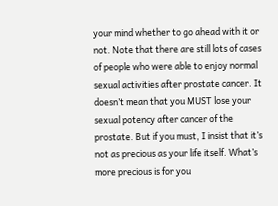your mind whether to go ahead with it or not. Note that there are still lots of cases of people who were able to enjoy normal sexual activities after prostate cancer. It doesn’t mean that you MUST lose your sexual potency after cancer of the prostate. But if you must, I insist that it’s not as precious as your life itself. What’s more precious is for you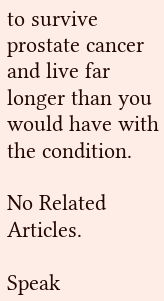to survive prostate cancer and live far longer than you would have with the condition.

No Related Articles.

Speak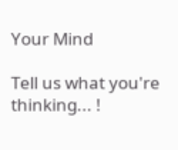Your Mind

Tell us what you're thinking... !